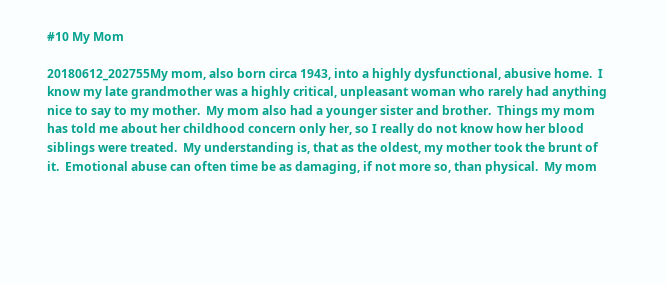#10 My Mom

20180612_202755My mom, also born circa 1943, into a highly dysfunctional, abusive home.  I know my late grandmother was a highly critical, unpleasant woman who rarely had anything nice to say to my mother.  My mom also had a younger sister and brother.  Things my mom has told me about her childhood concern only her, so I really do not know how her blood siblings were treated.  My understanding is, that as the oldest, my mother took the brunt of it.  Emotional abuse can often time be as damaging, if not more so, than physical.  My mom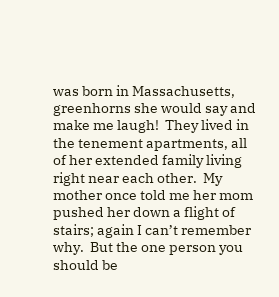was born in Massachusetts, greenhorns she would say and make me laugh!  They lived in the tenement apartments, all of her extended family living right near each other.  My mother once told me her mom pushed her down a flight of stairs; again I can’t remember why.  But the one person you should be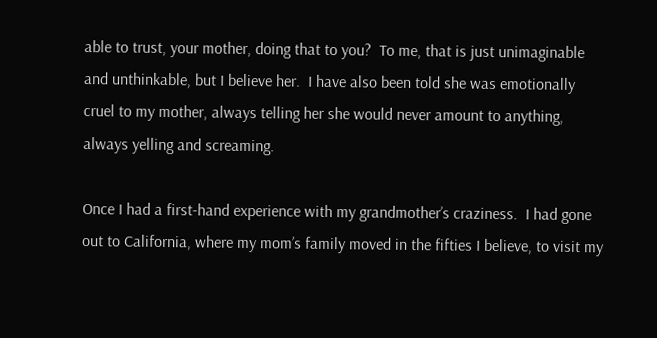able to trust, your mother, doing that to you?  To me, that is just unimaginable and unthinkable, but I believe her.  I have also been told she was emotionally cruel to my mother, always telling her she would never amount to anything, always yelling and screaming.

Once I had a first-hand experience with my grandmother’s craziness.  I had gone out to California, where my mom’s family moved in the fifties I believe, to visit my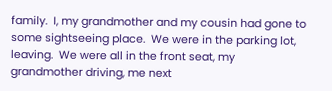family.  I, my grandmother and my cousin had gone to some sightseeing place.  We were in the parking lot, leaving.  We were all in the front seat, my grandmother driving, me next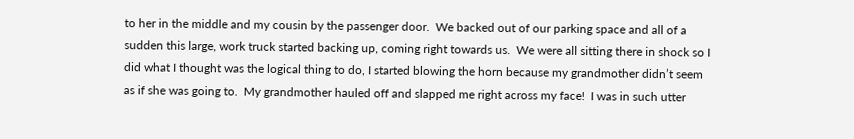to her in the middle and my cousin by the passenger door.  We backed out of our parking space and all of a sudden this large, work truck started backing up, coming right towards us.  We were all sitting there in shock so I did what I thought was the logical thing to do, I started blowing the horn because my grandmother didn’t seem as if she was going to.  My grandmother hauled off and slapped me right across my face!  I was in such utter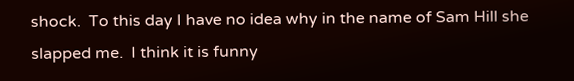shock.  To this day I have no idea why in the name of Sam Hill she slapped me.  I think it is funny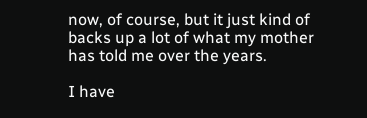now, of course, but it just kind of backs up a lot of what my mother has told me over the years.

I have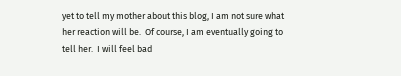yet to tell my mother about this blog, I am not sure what her reaction will be.  Of course, I am eventually going to tell her.  I will feel bad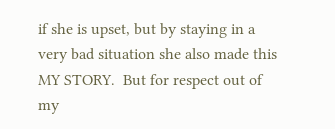if she is upset, but by staying in a very bad situation she also made this MY STORY.  But for respect out of my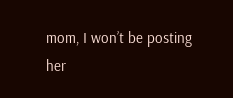mom, I won’t be posting her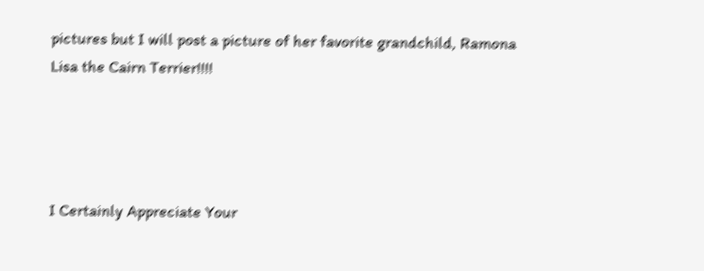pictures but I will post a picture of her favorite grandchild, Ramona Lisa the Cairn Terrier!!!!




I Certainly Appreciate Your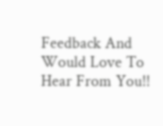Feedback And Would Love To Hear From You!!